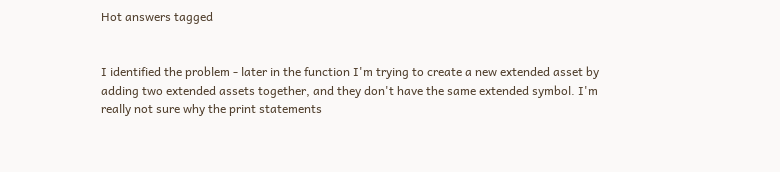Hot answers tagged


I identified the problem - later in the function I'm trying to create a new extended asset by adding two extended assets together, and they don't have the same extended symbol. I'm really not sure why the print statements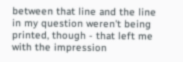between that line and the line in my question weren't being printed, though - that left me with the impression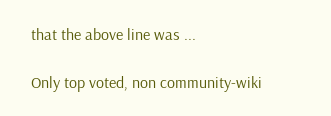that the above line was ...

Only top voted, non community-wiki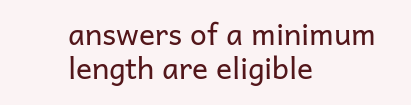answers of a minimum length are eligible